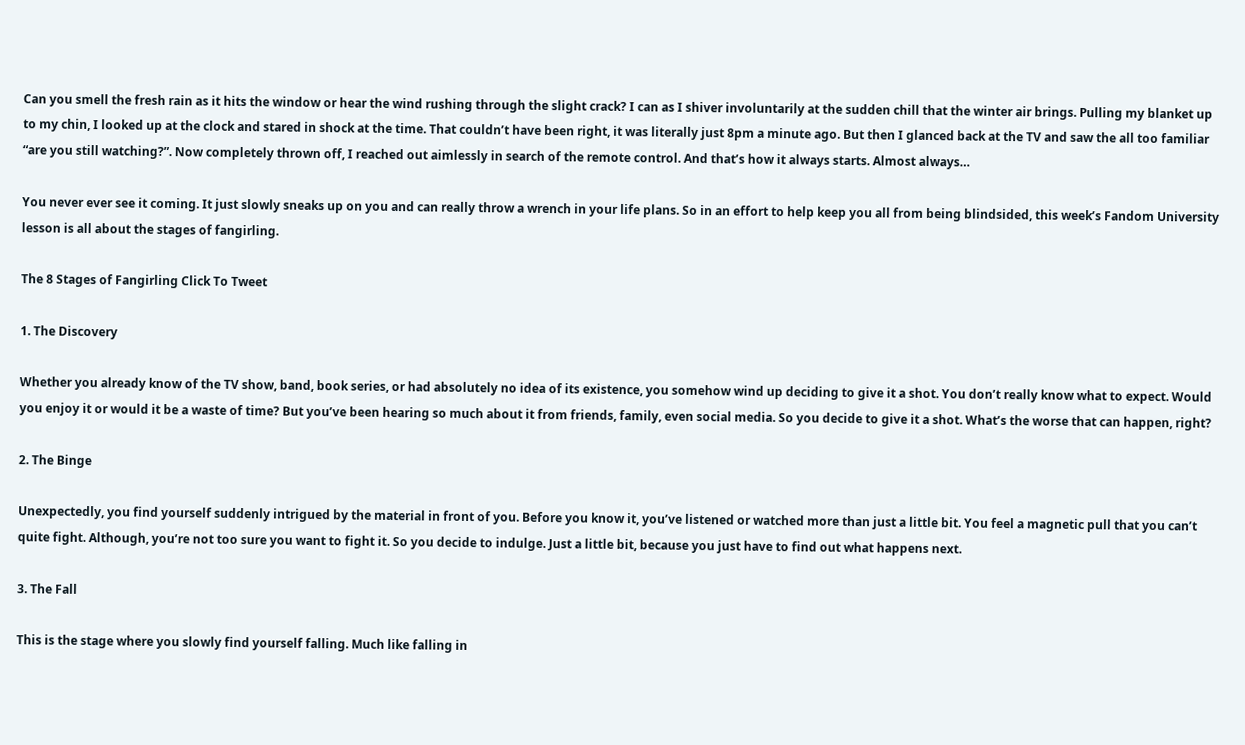Can you smell the fresh rain as it hits the window or hear the wind rushing through the slight crack? I can as I shiver involuntarily at the sudden chill that the winter air brings. Pulling my blanket up to my chin, I looked up at the clock and stared in shock at the time. That couldn’t have been right, it was literally just 8pm a minute ago. But then I glanced back at the TV and saw the all too familiar “are you still watching?”. Now completely thrown off, I reached out aimlessly in search of the remote control. And that’s how it always starts. Almost always…

You never ever see it coming. It just slowly sneaks up on you and can really throw a wrench in your life plans. So in an effort to help keep you all from being blindsided, this week’s Fandom University lesson is all about the stages of fangirling.

The 8 Stages of Fangirling Click To Tweet

1. The Discovery

Whether you already know of the TV show, band, book series, or had absolutely no idea of its existence, you somehow wind up deciding to give it a shot. You don’t really know what to expect. Would you enjoy it or would it be a waste of time? But you’ve been hearing so much about it from friends, family, even social media. So you decide to give it a shot. What’s the worse that can happen, right?

2. The Binge

Unexpectedly, you find yourself suddenly intrigued by the material in front of you. Before you know it, you’ve listened or watched more than just a little bit. You feel a magnetic pull that you can’t quite fight. Although, you’re not too sure you want to fight it. So you decide to indulge. Just a little bit, because you just have to find out what happens next.

3. The Fall

This is the stage where you slowly find yourself falling. Much like falling in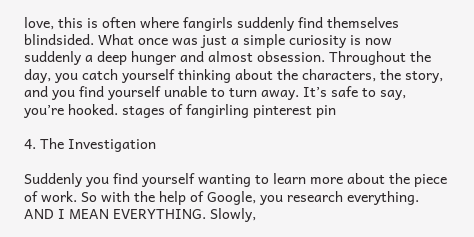love, this is often where fangirls suddenly find themselves blindsided. What once was just a simple curiosity is now suddenly a deep hunger and almost obsession. Throughout the day, you catch yourself thinking about the characters, the story, and you find yourself unable to turn away. It’s safe to say, you’re hooked. stages of fangirling pinterest pin

4. The Investigation

Suddenly you find yourself wanting to learn more about the piece of work. So with the help of Google, you research everything. AND I MEAN EVERYTHING. Slowly,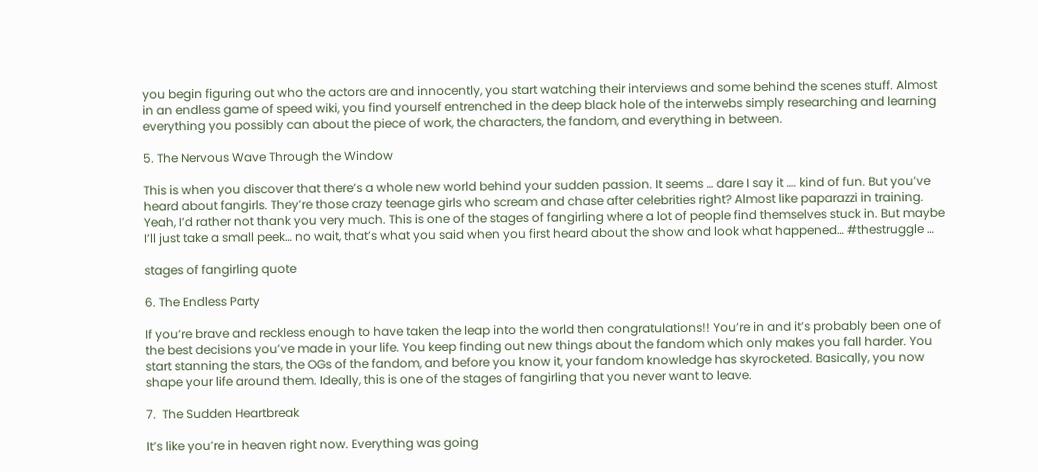you begin figuring out who the actors are and innocently, you start watching their interviews and some behind the scenes stuff. Almost in an endless game of speed wiki, you find yourself entrenched in the deep black hole of the interwebs simply researching and learning everything you possibly can about the piece of work, the characters, the fandom, and everything in between.

5. The Nervous Wave Through the Window

This is when you discover that there’s a whole new world behind your sudden passion. It seems … dare I say it …. kind of fun. But you’ve heard about fangirls. They’re those crazy teenage girls who scream and chase after celebrities right? Almost like paparazzi in training. Yeah, I’d rather not thank you very much. This is one of the stages of fangirling where a lot of people find themselves stuck in. But maybe I’ll just take a small peek… no wait, that’s what you said when you first heard about the show and look what happened… #thestruggle …

stages of fangirling quote

6. The Endless Party

If you’re brave and reckless enough to have taken the leap into the world then congratulations!! You’re in and it’s probably been one of the best decisions you’ve made in your life. You keep finding out new things about the fandom which only makes you fall harder. You start stanning the stars, the OGs of the fandom, and before you know it, your fandom knowledge has skyrocketed. Basically, you now shape your life around them. Ideally, this is one of the stages of fangirling that you never want to leave.

7.  The Sudden Heartbreak

It’s like you’re in heaven right now. Everything was going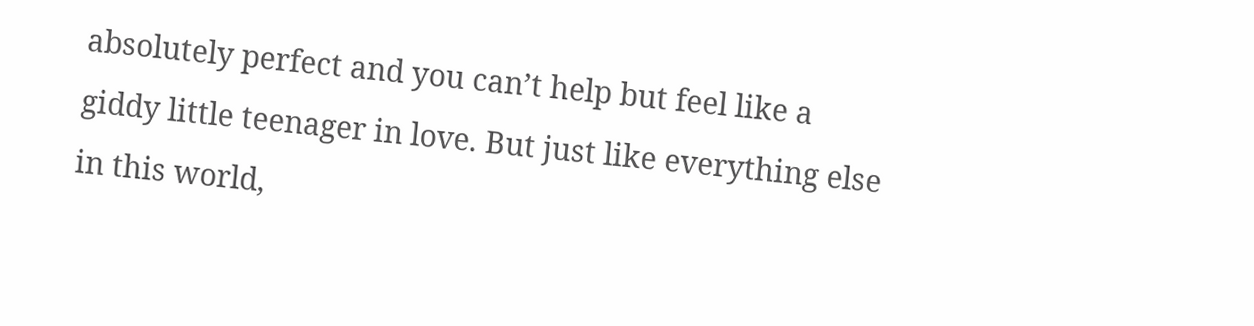absolutely perfect and you can’t help but feel like a giddy little teenager in love. But just like everything else in this world,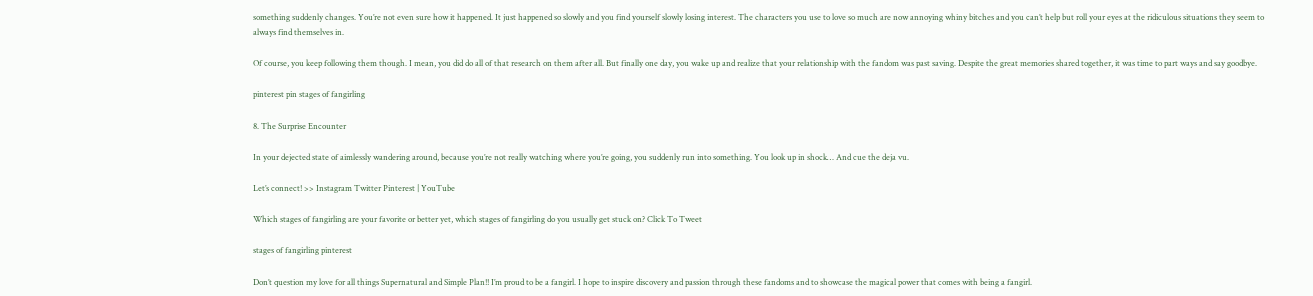something suddenly changes. You’re not even sure how it happened. It just happened so slowly and you find yourself slowly losing interest. The characters you use to love so much are now annoying whiny bitches and you can’t help but roll your eyes at the ridiculous situations they seem to always find themselves in.

Of course, you keep following them though. I mean, you did do all of that research on them after all. But finally one day, you wake up and realize that your relationship with the fandom was past saving. Despite the great memories shared together, it was time to part ways and say goodbye.

pinterest pin stages of fangirling

8. The Surprise Encounter

In your dejected state of aimlessly wandering around, because you’re not really watching where you’re going, you suddenly run into something. You look up in shock… And cue the deja vu.

Let’s connect! >> Instagram Twitter Pinterest | YouTube

Which stages of fangirling are your favorite or better yet, which stages of fangirling do you usually get stuck on? Click To Tweet

stages of fangirling pinterest

Don’t question my love for all things Supernatural and Simple Plan!! I’m proud to be a fangirl. I hope to inspire discovery and passion through these fandoms and to showcase the magical power that comes with being a fangirl.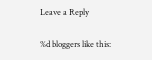Leave a Reply

%d bloggers like this: